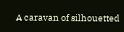A caravan of silhouetted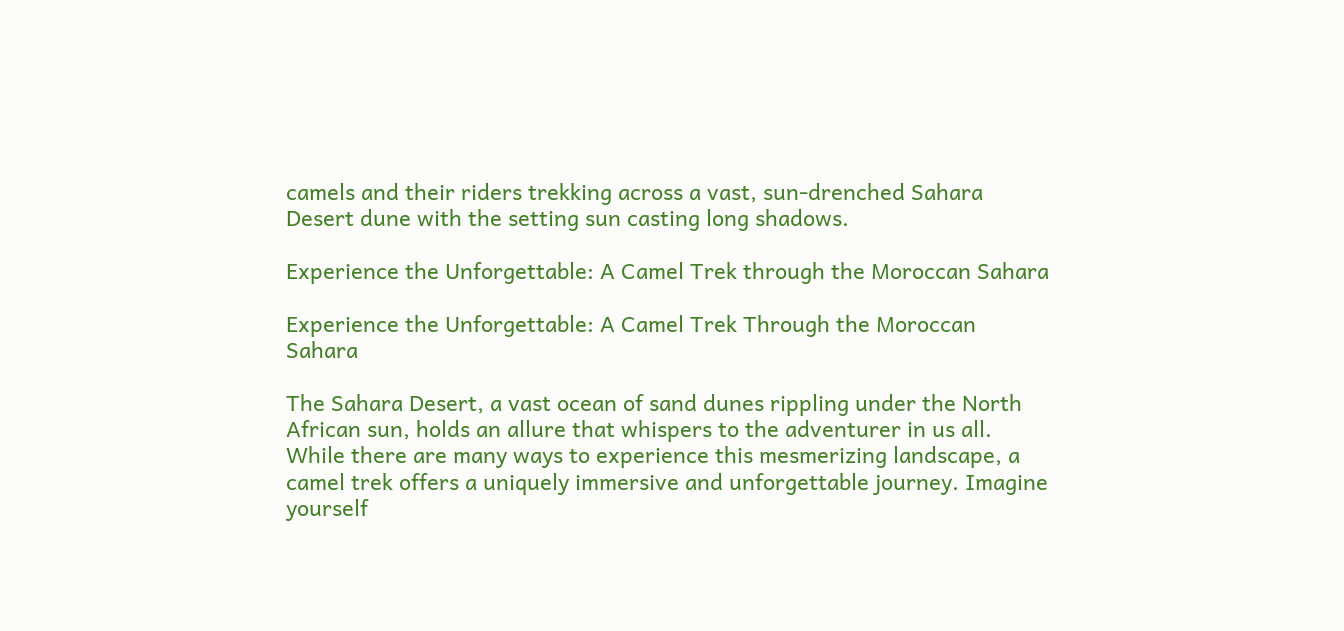camels and their riders trekking across a vast, sun-drenched Sahara Desert dune with the setting sun casting long shadows.

Experience the Unforgettable: A Camel Trek through the Moroccan Sahara

Experience the Unforgettable: A Camel Trek Through the Moroccan Sahara

The Sahara Desert, a vast ocean of sand dunes rippling under the North African sun, holds an allure that whispers to the adventurer in us all. While there are many ways to experience this mesmerizing landscape, a camel trek offers a uniquely immersive and unforgettable journey. Imagine yourself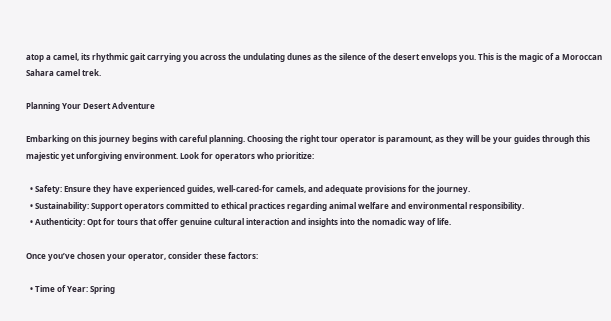atop a camel, its rhythmic gait carrying you across the undulating dunes as the silence of the desert envelops you. This is the magic of a Moroccan Sahara camel trek.

Planning Your Desert Adventure

Embarking on this journey begins with careful planning. Choosing the right tour operator is paramount, as they will be your guides through this majestic yet unforgiving environment. Look for operators who prioritize:

  • Safety: Ensure they have experienced guides, well-cared-for camels, and adequate provisions for the journey.
  • Sustainability: Support operators committed to ethical practices regarding animal welfare and environmental responsibility.
  • Authenticity: Opt for tours that offer genuine cultural interaction and insights into the nomadic way of life.

Once you’ve chosen your operator, consider these factors:

  • Time of Year: Spring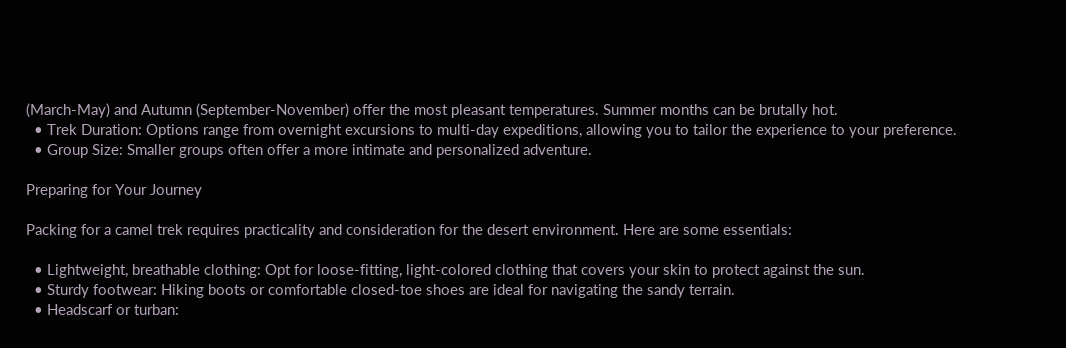(March-May) and Autumn (September-November) offer the most pleasant temperatures. Summer months can be brutally hot.
  • Trek Duration: Options range from overnight excursions to multi-day expeditions, allowing you to tailor the experience to your preference.
  • Group Size: Smaller groups often offer a more intimate and personalized adventure.

Preparing for Your Journey

Packing for a camel trek requires practicality and consideration for the desert environment. Here are some essentials:

  • Lightweight, breathable clothing: Opt for loose-fitting, light-colored clothing that covers your skin to protect against the sun.
  • Sturdy footwear: Hiking boots or comfortable closed-toe shoes are ideal for navigating the sandy terrain.
  • Headscarf or turban: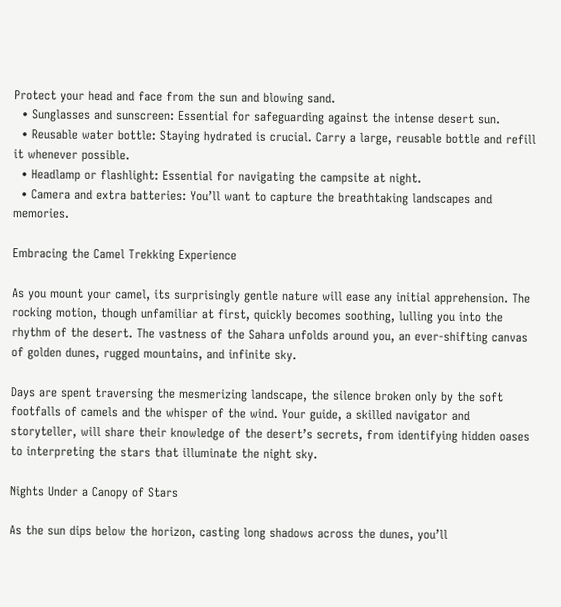Protect your head and face from the sun and blowing sand.
  • Sunglasses and sunscreen: Essential for safeguarding against the intense desert sun.
  • Reusable water bottle: Staying hydrated is crucial. Carry a large, reusable bottle and refill it whenever possible.
  • Headlamp or flashlight: Essential for navigating the campsite at night.
  • Camera and extra batteries: You’ll want to capture the breathtaking landscapes and memories.

Embracing the Camel Trekking Experience

As you mount your camel, its surprisingly gentle nature will ease any initial apprehension. The rocking motion, though unfamiliar at first, quickly becomes soothing, lulling you into the rhythm of the desert. The vastness of the Sahara unfolds around you, an ever-shifting canvas of golden dunes, rugged mountains, and infinite sky.

Days are spent traversing the mesmerizing landscape, the silence broken only by the soft footfalls of camels and the whisper of the wind. Your guide, a skilled navigator and storyteller, will share their knowledge of the desert’s secrets, from identifying hidden oases to interpreting the stars that illuminate the night sky.

Nights Under a Canopy of Stars

As the sun dips below the horizon, casting long shadows across the dunes, you’ll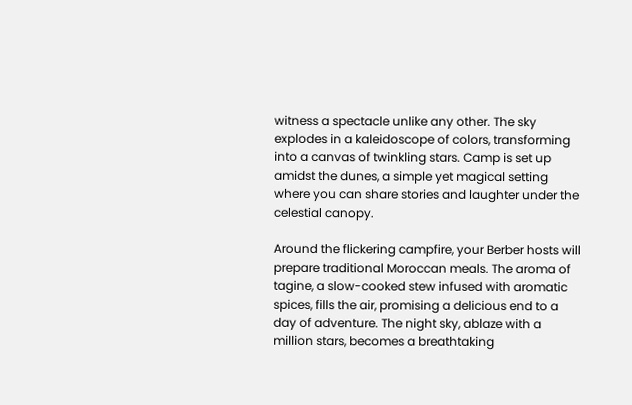witness a spectacle unlike any other. The sky explodes in a kaleidoscope of colors, transforming into a canvas of twinkling stars. Camp is set up amidst the dunes, a simple yet magical setting where you can share stories and laughter under the celestial canopy.

Around the flickering campfire, your Berber hosts will prepare traditional Moroccan meals. The aroma of tagine, a slow-cooked stew infused with aromatic spices, fills the air, promising a delicious end to a day of adventure. The night sky, ablaze with a million stars, becomes a breathtaking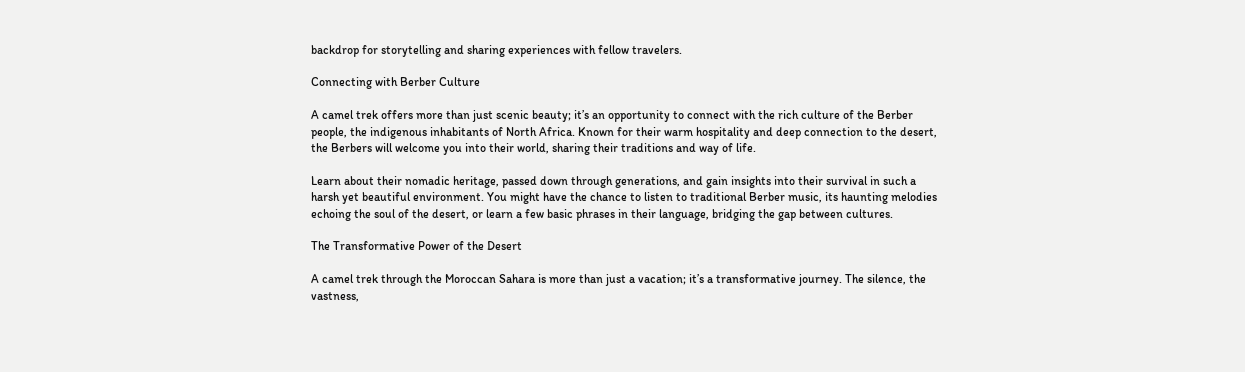backdrop for storytelling and sharing experiences with fellow travelers.

Connecting with Berber Culture

A camel trek offers more than just scenic beauty; it’s an opportunity to connect with the rich culture of the Berber people, the indigenous inhabitants of North Africa. Known for their warm hospitality and deep connection to the desert, the Berbers will welcome you into their world, sharing their traditions and way of life.

Learn about their nomadic heritage, passed down through generations, and gain insights into their survival in such a harsh yet beautiful environment. You might have the chance to listen to traditional Berber music, its haunting melodies echoing the soul of the desert, or learn a few basic phrases in their language, bridging the gap between cultures.

The Transformative Power of the Desert

A camel trek through the Moroccan Sahara is more than just a vacation; it’s a transformative journey. The silence, the vastness,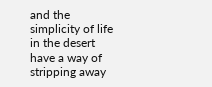and the simplicity of life in the desert have a way of stripping away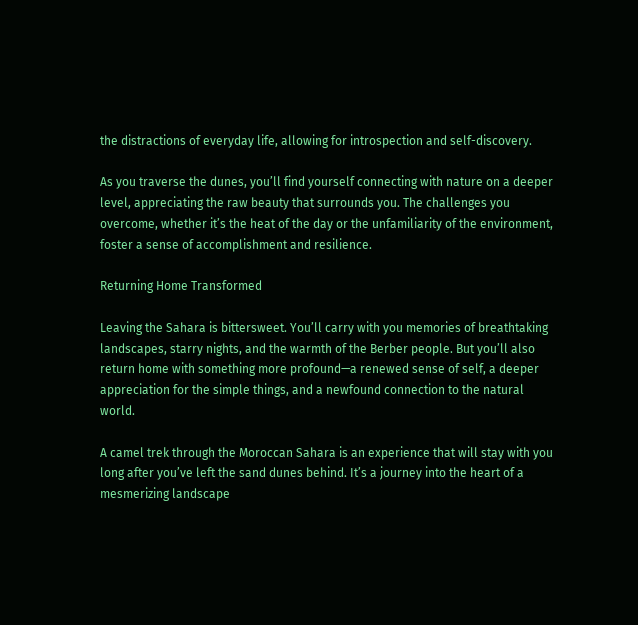the distractions of everyday life, allowing for introspection and self-discovery.

As you traverse the dunes, you’ll find yourself connecting with nature on a deeper level, appreciating the raw beauty that surrounds you. The challenges you overcome, whether it’s the heat of the day or the unfamiliarity of the environment, foster a sense of accomplishment and resilience.

Returning Home Transformed

Leaving the Sahara is bittersweet. You’ll carry with you memories of breathtaking landscapes, starry nights, and the warmth of the Berber people. But you’ll also return home with something more profound—a renewed sense of self, a deeper appreciation for the simple things, and a newfound connection to the natural world.

A camel trek through the Moroccan Sahara is an experience that will stay with you long after you’ve left the sand dunes behind. It’s a journey into the heart of a mesmerizing landscape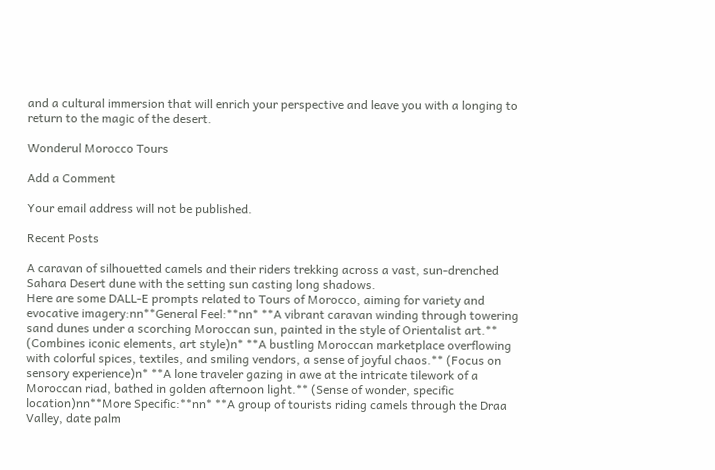and a cultural immersion that will enrich your perspective and leave you with a longing to return to the magic of the desert.

Wonderul Morocco Tours

Add a Comment

Your email address will not be published.

Recent Posts

A caravan of silhouetted camels and their riders trekking across a vast, sun-drenched Sahara Desert dune with the setting sun casting long shadows.
Here are some DALL-E prompts related to Tours of Morocco, aiming for variety and evocative imagery:nn**General Feel:**nn* **A vibrant caravan winding through towering sand dunes under a scorching Moroccan sun, painted in the style of Orientalist art.** (Combines iconic elements, art style)n* **A bustling Moroccan marketplace overflowing with colorful spices, textiles, and smiling vendors, a sense of joyful chaos.** (Focus on sensory experience)n* **A lone traveler gazing in awe at the intricate tilework of a Moroccan riad, bathed in golden afternoon light.** (Sense of wonder, specific location)nn**More Specific:**nn* **A group of tourists riding camels through the Draa Valley, date palm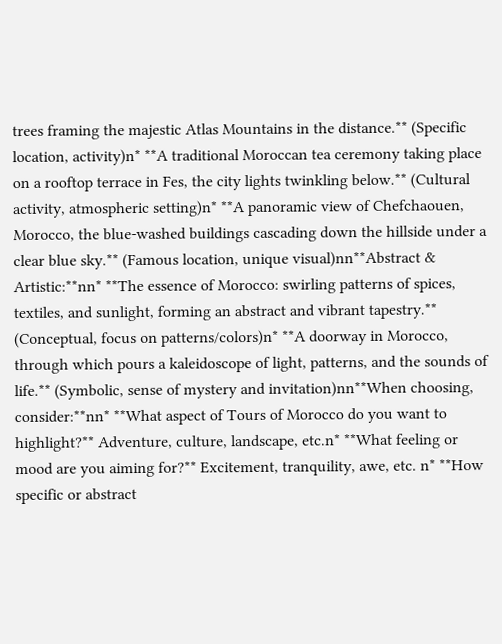trees framing the majestic Atlas Mountains in the distance.** (Specific location, activity)n* **A traditional Moroccan tea ceremony taking place on a rooftop terrace in Fes, the city lights twinkling below.** (Cultural activity, atmospheric setting)n* **A panoramic view of Chefchaouen, Morocco, the blue-washed buildings cascading down the hillside under a clear blue sky.** (Famous location, unique visual)nn**Abstract & Artistic:**nn* **The essence of Morocco: swirling patterns of spices, textiles, and sunlight, forming an abstract and vibrant tapestry.** (Conceptual, focus on patterns/colors)n* **A doorway in Morocco, through which pours a kaleidoscope of light, patterns, and the sounds of life.** (Symbolic, sense of mystery and invitation)nn**When choosing, consider:**nn* **What aspect of Tours of Morocco do you want to highlight?** Adventure, culture, landscape, etc.n* **What feeling or mood are you aiming for?** Excitement, tranquility, awe, etc. n* **How specific or abstract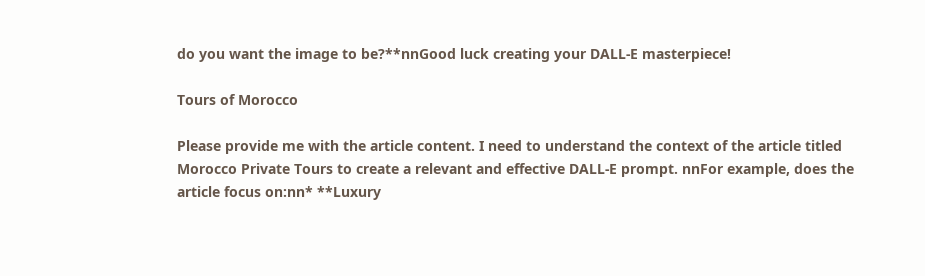do you want the image to be?**nnGood luck creating your DALL-E masterpiece!

Tours of Morocco

Please provide me with the article content. I need to understand the context of the article titled Morocco Private Tours to create a relevant and effective DALL-E prompt. nnFor example, does the article focus on:nn* **Luxury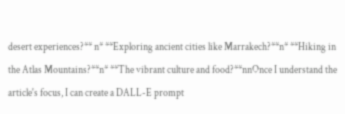desert experiences?** n* **Exploring ancient cities like Marrakech?**n* **Hiking in the Atlas Mountains?**n* **The vibrant culture and food?**nnOnce I understand the article's focus, I can create a DALL-E prompt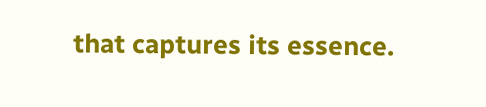that captures its essence.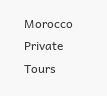Morocco Private Tours